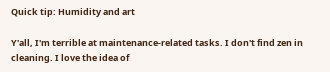Quick tip: Humidity and art

Y'all, I'm terrible at maintenance-related tasks. I don't find zen in cleaning. I love the idea of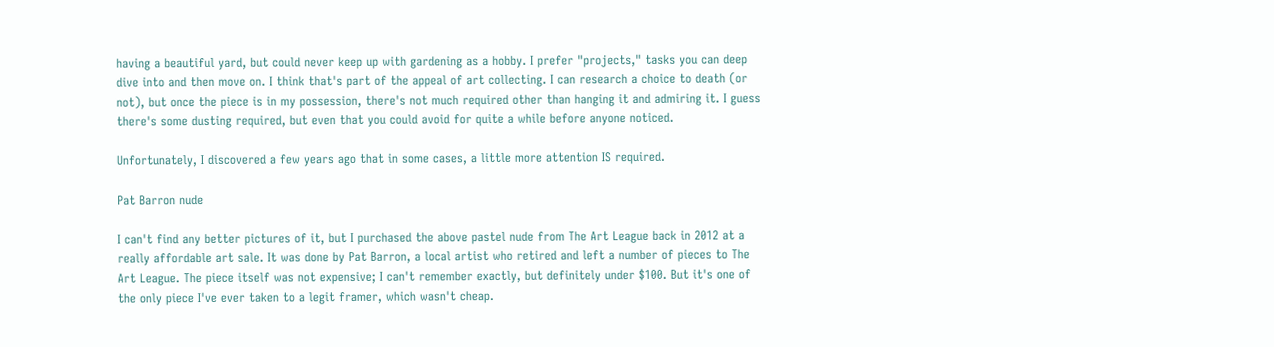having a beautiful yard, but could never keep up with gardening as a hobby. I prefer "projects," tasks you can deep dive into and then move on. I think that's part of the appeal of art collecting. I can research a choice to death (or not), but once the piece is in my possession, there's not much required other than hanging it and admiring it. I guess there's some dusting required, but even that you could avoid for quite a while before anyone noticed.

Unfortunately, I discovered a few years ago that in some cases, a little more attention IS required.

Pat Barron nude

I can't find any better pictures of it, but I purchased the above pastel nude from The Art League back in 2012 at a really affordable art sale. It was done by Pat Barron, a local artist who retired and left a number of pieces to The Art League. The piece itself was not expensive; I can't remember exactly, but definitely under $100. But it's one of the only piece I've ever taken to a legit framer, which wasn't cheap.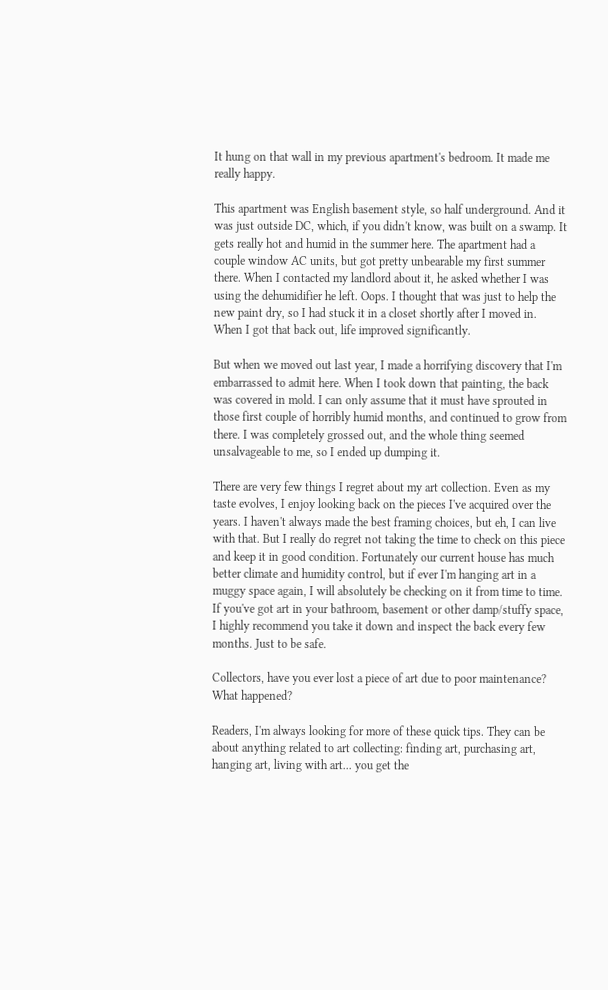It hung on that wall in my previous apartment's bedroom. It made me really happy.

This apartment was English basement style, so half underground. And it was just outside DC, which, if you didn't know, was built on a swamp. It gets really hot and humid in the summer here. The apartment had a couple window AC units, but got pretty unbearable my first summer there. When I contacted my landlord about it, he asked whether I was using the dehumidifier he left. Oops. I thought that was just to help the new paint dry, so I had stuck it in a closet shortly after I moved in. When I got that back out, life improved significantly.

But when we moved out last year, I made a horrifying discovery that I'm embarrassed to admit here. When I took down that painting, the back was covered in mold. I can only assume that it must have sprouted in those first couple of horribly humid months, and continued to grow from there. I was completely grossed out, and the whole thing seemed unsalvageable to me, so I ended up dumping it.

There are very few things I regret about my art collection. Even as my taste evolves, I enjoy looking back on the pieces I've acquired over the years. I haven't always made the best framing choices, but eh, I can live with that. But I really do regret not taking the time to check on this piece and keep it in good condition. Fortunately our current house has much better climate and humidity control, but if ever I'm hanging art in a muggy space again, I will absolutely be checking on it from time to time. If you've got art in your bathroom, basement or other damp/stuffy space, I highly recommend you take it down and inspect the back every few months. Just to be safe.

Collectors, have you ever lost a piece of art due to poor maintenance? What happened?

Readers, I'm always looking for more of these quick tips. They can be about anything related to art collecting: finding art, purchasing art, hanging art, living with art... you get the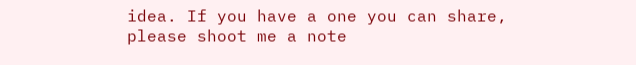idea. If you have a one you can share, please shoot me a note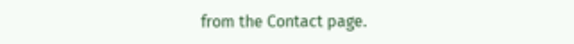from the Contact page.